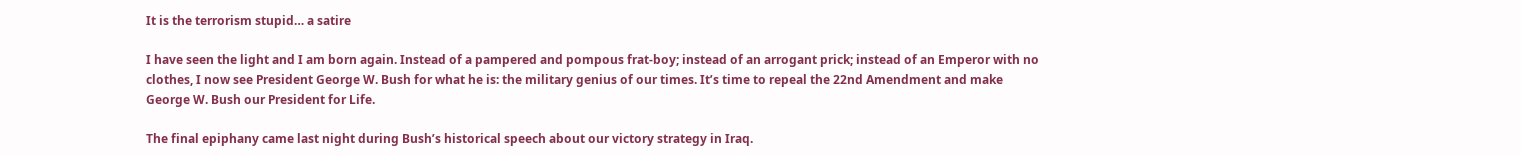It is the terrorism stupid… a satire

I have seen the light and I am born again. Instead of a pampered and pompous frat-boy; instead of an arrogant prick; instead of an Emperor with no clothes, I now see President George W. Bush for what he is: the military genius of our times. It’s time to repeal the 22nd Amendment and make George W. Bush our President for Life.

The final epiphany came last night during Bush’s historical speech about our victory strategy in Iraq.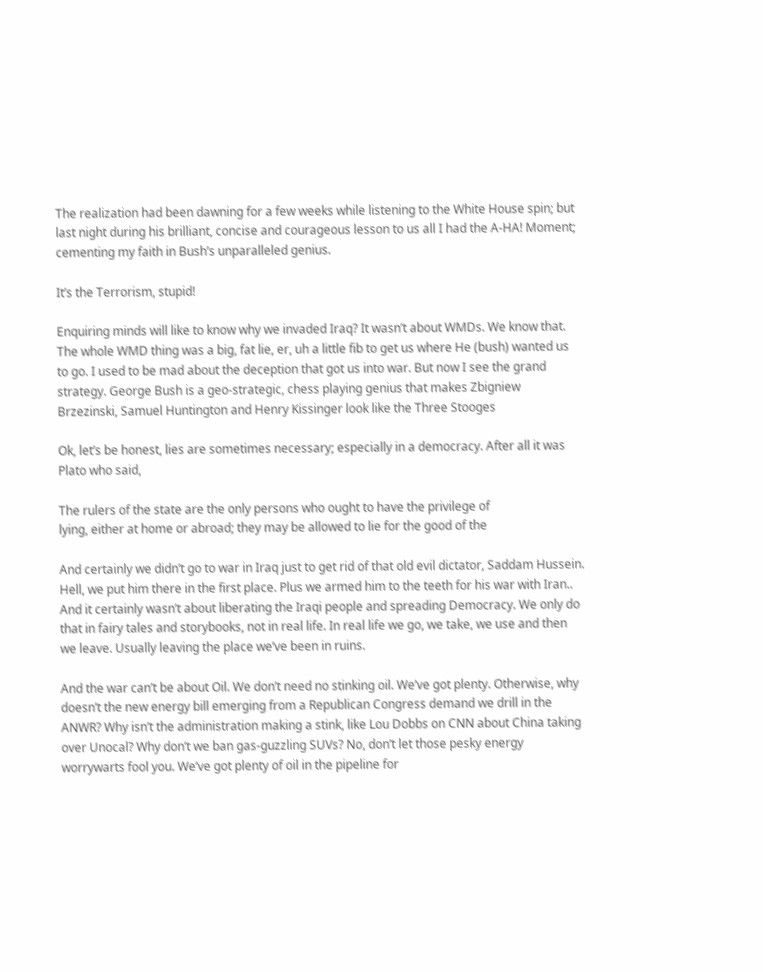The realization had been dawning for a few weeks while listening to the White House spin; but last night during his brilliant, concise and courageous lesson to us all I had the A-HA! Moment; cementing my faith in Bush’s unparalleled genius.

It’s the Terrorism, stupid!

Enquiring minds will like to know why we invaded Iraq? It wasn’t about WMDs. We know that. The whole WMD thing was a big, fat lie, er, uh a little fib to get us where He (bush) wanted us to go. I used to be mad about the deception that got us into war. But now I see the grand strategy. George Bush is a geo-strategic, chess playing genius that makes Zbigniew Brzezinski, Samuel Huntington and Henry Kissinger look like the Three Stooges

Ok, let’s be honest, lies are sometimes necessary; especially in a democracy. After all it was Plato who said,

The rulers of the state are the only persons who ought to have the privilege of
lying, either at home or abroad; they may be allowed to lie for the good of the

And certainly we didn’t go to war in Iraq just to get rid of that old evil dictator, Saddam Hussein. Hell, we put him there in the first place. Plus we armed him to the teeth for his war with Iran..
And it certainly wasn’t about liberating the Iraqi people and spreading Democracy. We only do that in fairy tales and storybooks, not in real life. In real life we go, we take, we use and then we leave. Usually leaving the place we’ve been in ruins.

And the war can’t be about Oil. We don’t need no stinking oil. We’ve got plenty. Otherwise, why doesn’t the new energy bill emerging from a Republican Congress demand we drill in the ANWR? Why isn’t the administration making a stink, like Lou Dobbs on CNN about China taking over Unocal? Why don’t we ban gas-guzzling SUVs? No, don’t let those pesky energy worrywarts fool you. We’ve got plenty of oil in the pipeline for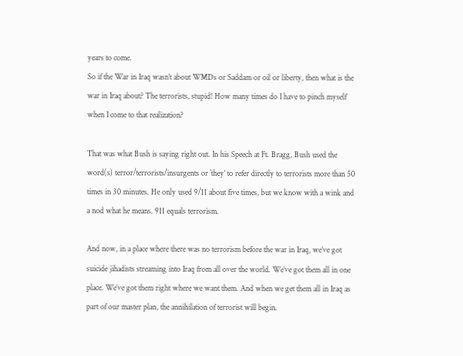years to come.
So if the War in Iraq wasn’t about WMDs or Saddam or oil or liberty, then what is the war in Iraq about? The terrorists, stupid! How many times do I have to pinch myself when I come to that realization?

That was what Bush is saying right out. In his Speech at Ft. Bragg, Bush used the word(s) terror/terrorists/insurgents or `they’ to refer directly to terrorists more than 50 times in 30 minutes. He only used 9/11 about five times, but we know with a wink and a nod what he means. 911 equals terrorism.

And now, in a place where there was no terrorism before the war in Iraq, we’ve got suicide jihadists streaming into Iraq from all over the world. We’ve got them all in one place. We’ve got them right where we want them. And when we get them all in Iraq as part of our master plan, the annihilation of terrorist will begin.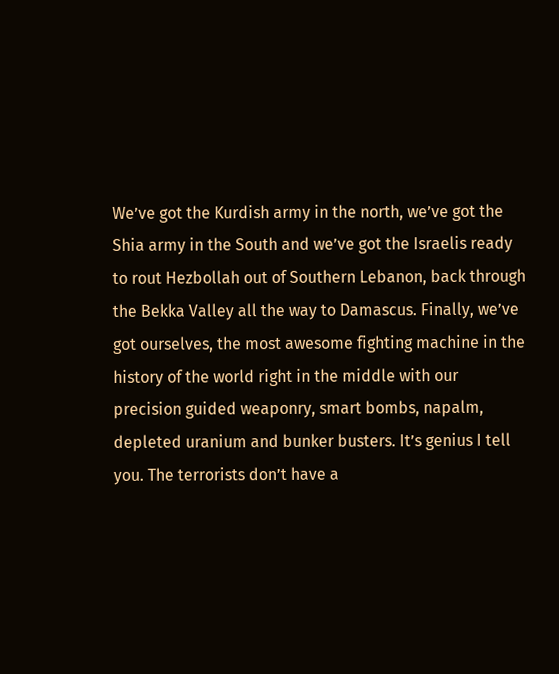We’ve got the Kurdish army in the north, we’ve got the Shia army in the South and we’ve got the Israelis ready to rout Hezbollah out of Southern Lebanon, back through the Bekka Valley all the way to Damascus. Finally, we’ve got ourselves, the most awesome fighting machine in the history of the world right in the middle with our precision guided weaponry, smart bombs, napalm, depleted uranium and bunker busters. It’s genius I tell you. The terrorists don’t have a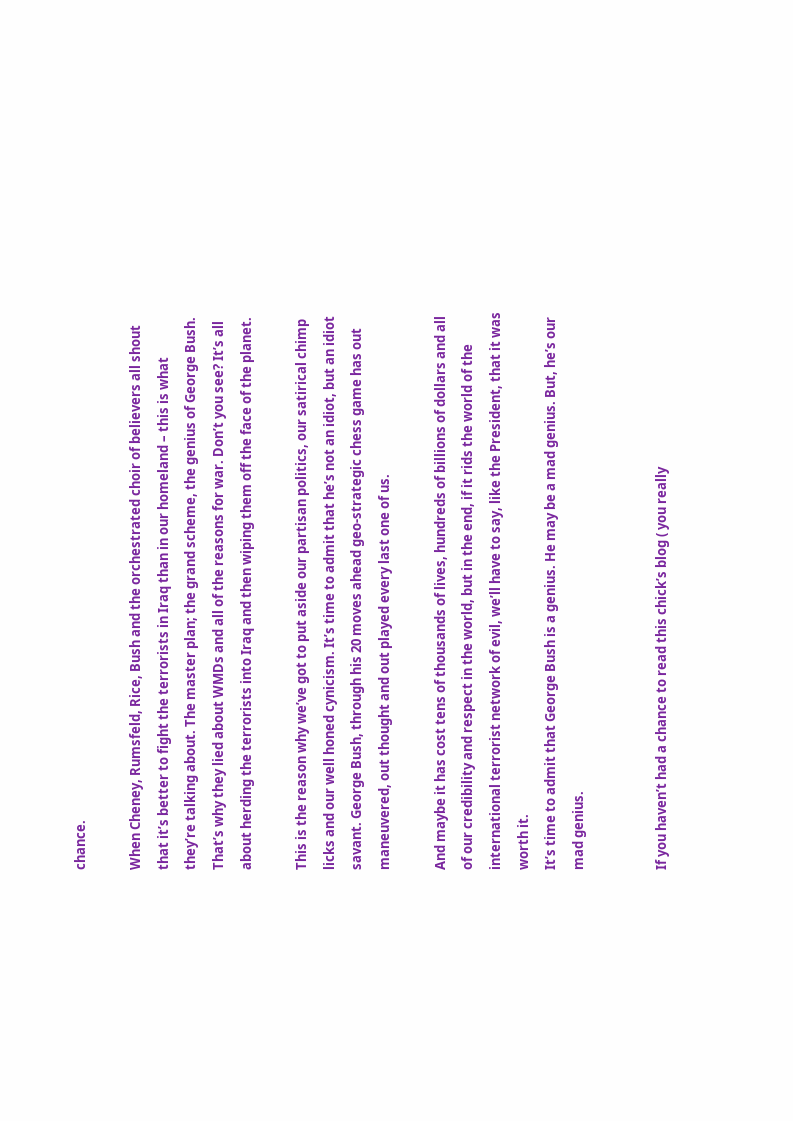chance.

When Cheney, Rumsfeld, Rice, Bush and the orchestrated choir of believers all shout that it’s better to fight the terrorists in Iraq than in our homeland – this is what they’re talking about. The master plan; the grand scheme, the genius of George Bush. That’s why they lied about WMDs and all of the reasons for war. Don’t you see? It’s all about herding the terrorists into Iraq and then wiping them off the face of the planet.

This is the reason why we’ve got to put aside our partisan politics, our satirical chimp licks and our well honed cynicism. It’s time to admit that he’s not an idiot, but an idiot savant. George Bush, through his 20 moves ahead geo-strategic chess game has out maneuvered, out thought and out played every last one of us.

And maybe it has cost tens of thousands of lives, hundreds of billions of dollars and all of our credibility and respect in the world, but in the end, if it rids the world of the international terrorist network of evil, we’ll have to say, like the President, that it was worth it.
It’s time to admit that George Bush is a genius. He may be a mad genius. But, he’s our mad genius.


If you haven’t had a chance to read this chick’s blog ( you really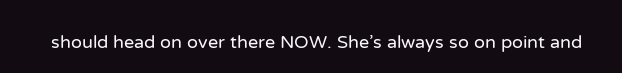should head on over there NOW. She’s always so on point and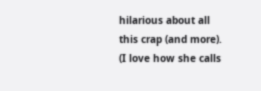hilarious about all this crap (and more). (I love how she calls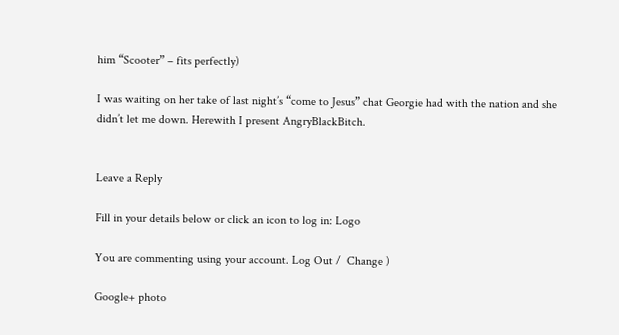him “Scooter” – fits perfectly)

I was waiting on her take of last night’s “come to Jesus” chat Georgie had with the nation and she didn’t let me down. Herewith I present AngryBlackBitch.


Leave a Reply

Fill in your details below or click an icon to log in: Logo

You are commenting using your account. Log Out /  Change )

Google+ photo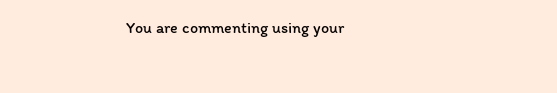You are commenting using your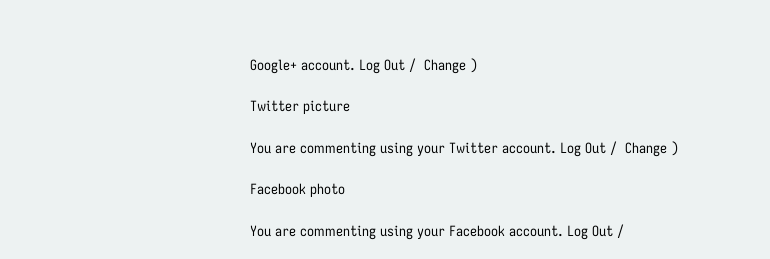Google+ account. Log Out /  Change )

Twitter picture

You are commenting using your Twitter account. Log Out /  Change )

Facebook photo

You are commenting using your Facebook account. Log Out /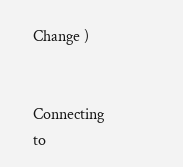Change )


Connecting to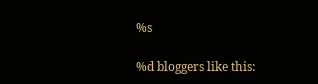%s

%d bloggers like this: